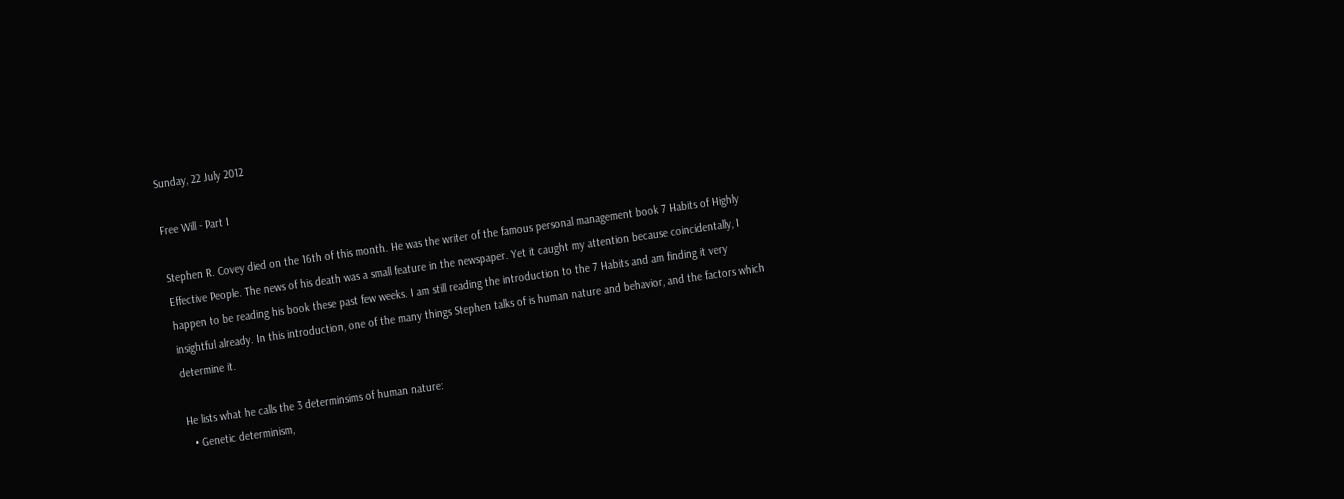Sunday, 22 July 2012

Free Will - Part I

Stephen R. Covey died on the 16th of this month. He was the writer of the famous personal management book 7 Habits of Highly Effective People. The news of his death was a small feature in the newspaper. Yet it caught my attention because coincidentally, I happen to be reading his book these past few weeks. I am still reading the introduction to the 7 Habits and am finding it very insightful already. In this introduction, one of the many things Stephen talks of is human nature and behavior, and the factors which determine it.

He lists what he calls the 3 determinsims of human nature:
  • Genetic determinism,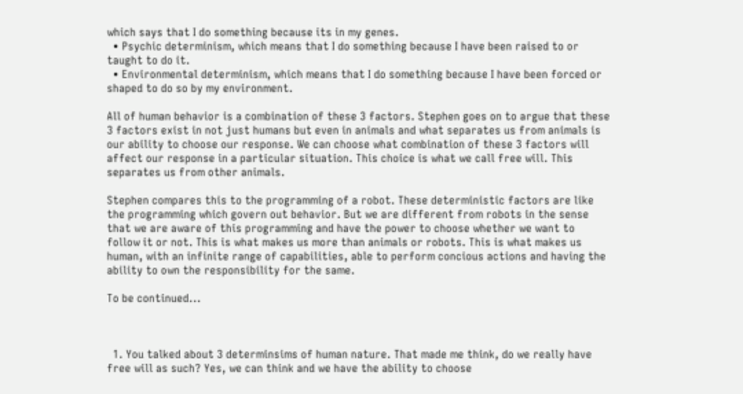which says that I do something because its in my genes.
  • Psychic determinism, which means that I do something because I have been raised to or taught to do it.
  • Environmental determinism, which means that I do something because I have been forced or shaped to do so by my environment.

All of human behavior is a combination of these 3 factors. Stephen goes on to argue that these 3 factors exist in not just humans but even in animals and what separates us from animals is our ability to choose our response. We can choose what combination of these 3 factors will affect our response in a particular situation. This choice is what we call free will. This separates us from other animals.

Stephen compares this to the programming of a robot. These deterministic factors are like the programming which govern out behavior. But we are different from robots in the sense that we are aware of this programming and have the power to choose whether we want to follow it or not. This is what makes us more than animals or robots. This is what makes us human, with an infinite range of capabilities, able to perform concious actions and having the ability to own the responsibility for the same.

To be continued...



  1. You talked about 3 determinsims of human nature. That made me think, do we really have free will as such? Yes, we can think and we have the ability to choose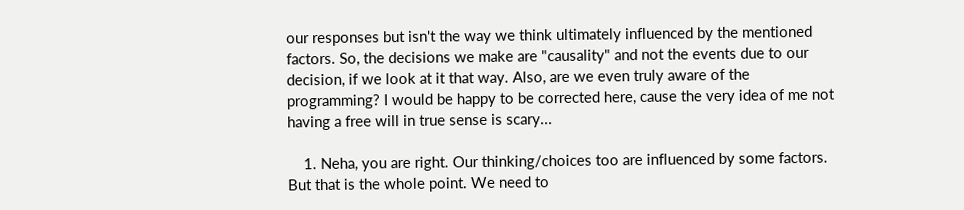our responses but isn't the way we think ultimately influenced by the mentioned factors. So, the decisions we make are "causality" and not the events due to our decision, if we look at it that way. Also, are we even truly aware of the programming? I would be happy to be corrected here, cause the very idea of me not having a free will in true sense is scary...

    1. Neha, you are right. Our thinking/choices too are influenced by some factors. But that is the whole point. We need to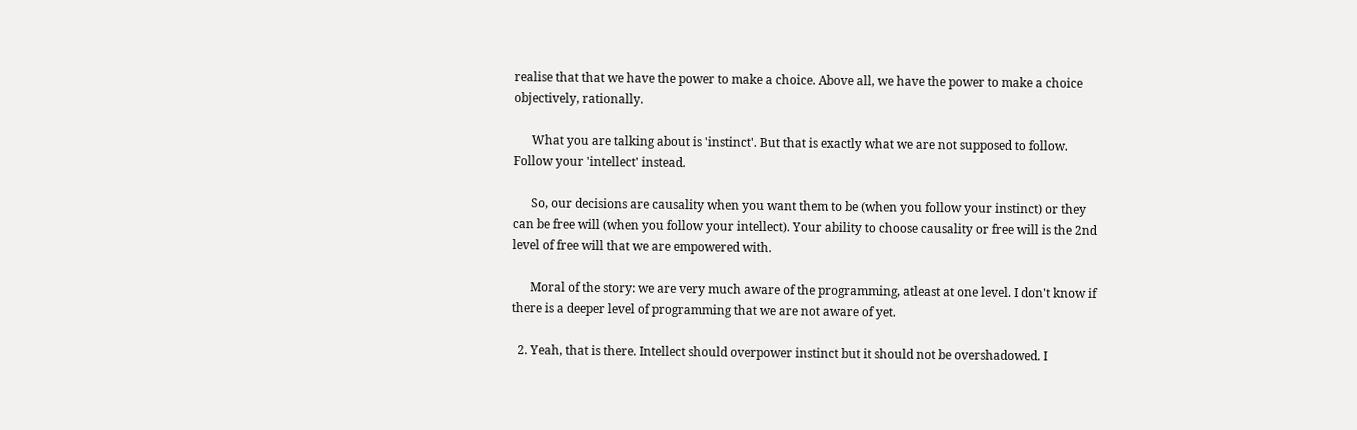realise that that we have the power to make a choice. Above all, we have the power to make a choice objectively, rationally.

      What you are talking about is 'instinct'. But that is exactly what we are not supposed to follow. Follow your 'intellect' instead.

      So, our decisions are causality when you want them to be (when you follow your instinct) or they can be free will (when you follow your intellect). Your ability to choose causality or free will is the 2nd level of free will that we are empowered with.

      Moral of the story: we are very much aware of the programming, atleast at one level. I don't know if there is a deeper level of programming that we are not aware of yet.

  2. Yeah, that is there. Intellect should overpower instinct but it should not be overshadowed. I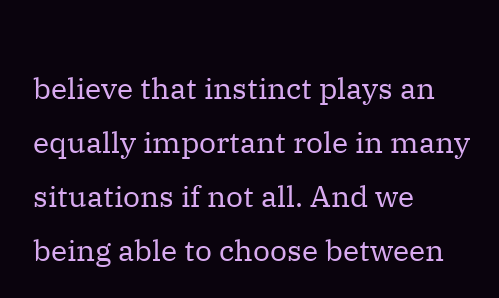believe that instinct plays an equally important role in many situations if not all. And we being able to choose between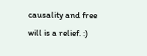causality and free will is a relief. :)